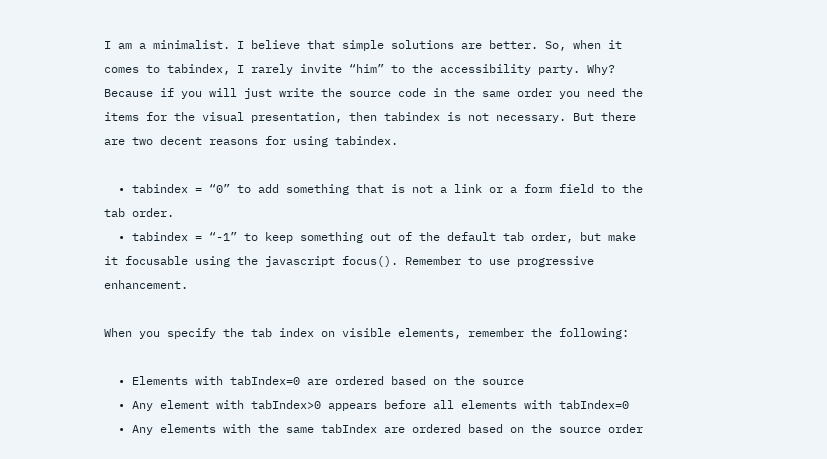I am a minimalist. I believe that simple solutions are better. So, when it comes to tabindex, I rarely invite “him” to the accessibility party. Why? Because if you will just write the source code in the same order you need the items for the visual presentation, then tabindex is not necessary. But there are two decent reasons for using tabindex.

  • tabindex = “0” to add something that is not a link or a form field to the tab order.
  • tabindex = “-1” to keep something out of the default tab order, but make it focusable using the javascript focus(). Remember to use progressive enhancement.

When you specify the tab index on visible elements, remember the following:

  • Elements with tabIndex=0 are ordered based on the source
  • Any element with tabIndex>0 appears before all elements with tabIndex=0
  • Any elements with the same tabIndex are ordered based on the source order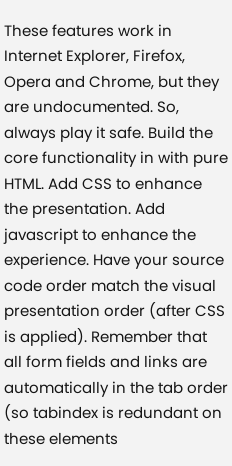These features work in Internet Explorer, Firefox, Opera and Chrome, but they are undocumented. So, always play it safe. Build the core functionality in with pure HTML. Add CSS to enhance the presentation. Add javascript to enhance the experience. Have your source code order match the visual presentation order (after CSS is applied). Remember that all form fields and links are automatically in the tab order (so tabindex is redundant on these elements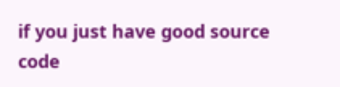if you just have good source code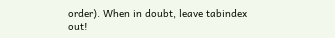order). When in doubt, leave tabindex out!